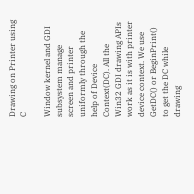Drawing on Printer using C

Window kernel and GDI subsystem manage screen and printer uniformly through the help of Device Context(DC). All the Win32 GDI drawing APIs work as it is with printer device context. We use GetDC() or BeginPrint() to get the DC while drawing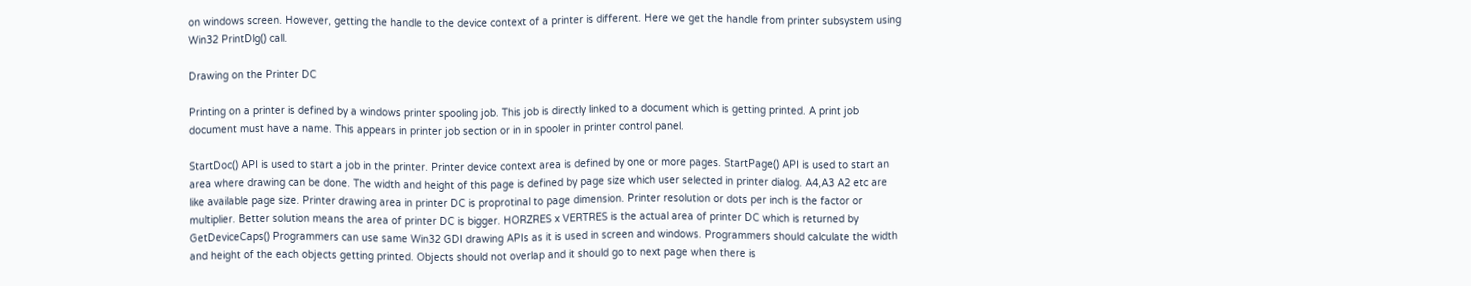on windows screen. However, getting the handle to the device context of a printer is different. Here we get the handle from printer subsystem using Win32 PrintDlg() call.

Drawing on the Printer DC

Printing on a printer is defined by a windows printer spooling job. This job is directly linked to a document which is getting printed. A print job document must have a name. This appears in printer job section or in in spooler in printer control panel.

StartDoc() API is used to start a job in the printer. Printer device context area is defined by one or more pages. StartPage() API is used to start an area where drawing can be done. The width and height of this page is defined by page size which user selected in printer dialog. A4,A3 A2 etc are like available page size. Printer drawing area in printer DC is proprotinal to page dimension. Printer resolution or dots per inch is the factor or multiplier. Better solution means the area of printer DC is bigger. HORZRES x VERTRES is the actual area of printer DC which is returned by GetDeviceCaps() Programmers can use same Win32 GDI drawing APIs as it is used in screen and windows. Programmers should calculate the width and height of the each objects getting printed. Objects should not overlap and it should go to next page when there is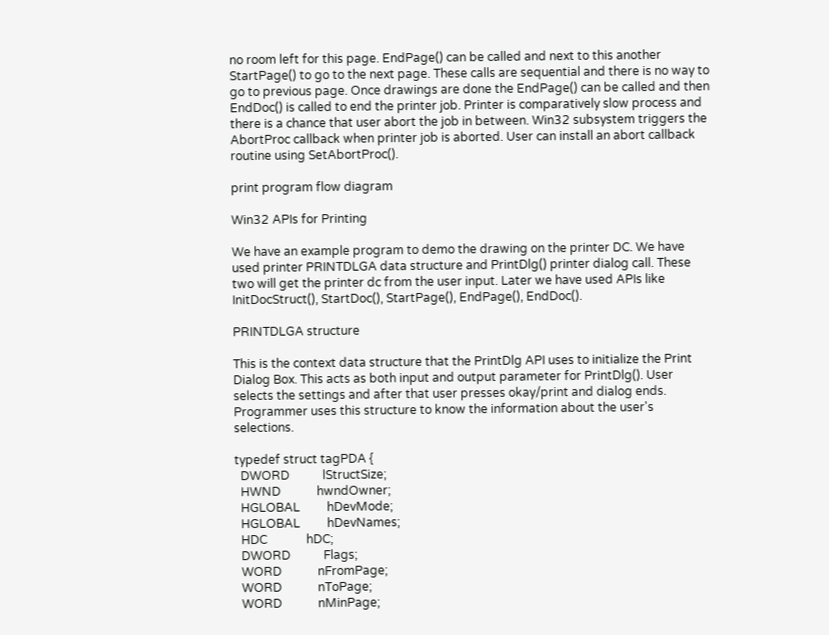no room left for this page. EndPage() can be called and next to this another StartPage() to go to the next page. These calls are sequential and there is no way to go to previous page. Once drawings are done the EndPage() can be called and then EndDoc() is called to end the printer job. Printer is comparatively slow process and there is a chance that user abort the job in between. Win32 subsystem triggers the AbortProc callback when printer job is aborted. User can install an abort callback routine using SetAbortProc().

print program flow diagram

Win32 APIs for Printing

We have an example program to demo the drawing on the printer DC. We have used printer PRINTDLGA data structure and PrintDlg() printer dialog call. These two will get the printer dc from the user input. Later we have used APIs like InitDocStruct(), StartDoc(), StartPage(), EndPage(), EndDoc().

PRINTDLGA structure

This is the context data structure that the PrintDlg API uses to initialize the Print Dialog Box. This acts as both input and output parameter for PrintDlg(). User selects the settings and after that user presses okay/print and dialog ends. Programmer uses this structure to know the information about the user's selections.

typedef struct tagPDA {
  DWORD           lStructSize;
  HWND            hwndOwner;
  HGLOBAL         hDevMode;
  HGLOBAL         hDevNames;
  HDC             hDC;
  DWORD           Flags;
  WORD            nFromPage;
  WORD            nToPage;
  WORD            nMinPage;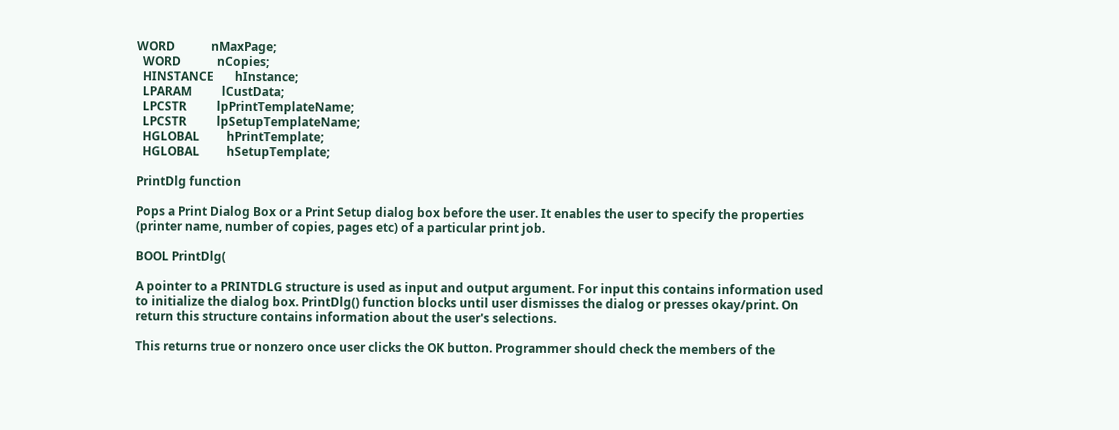WORD            nMaxPage;
  WORD            nCopies;
  HINSTANCE       hInstance;
  LPARAM          lCustData;
  LPCSTR          lpPrintTemplateName;
  LPCSTR          lpSetupTemplateName;
  HGLOBAL         hPrintTemplate;
  HGLOBAL         hSetupTemplate;

PrintDlg function

Pops a Print Dialog Box or a Print Setup dialog box before the user. It enables the user to specify the properties (printer name, number of copies, pages etc) of a particular print job.

BOOL PrintDlg(

A pointer to a PRINTDLG structure is used as input and output argument. For input this contains information used to initialize the dialog box. PrintDlg() function blocks until user dismisses the dialog or presses okay/print. On return this structure contains information about the user's selections.

This returns true or nonzero once user clicks the OK button. Programmer should check the members of the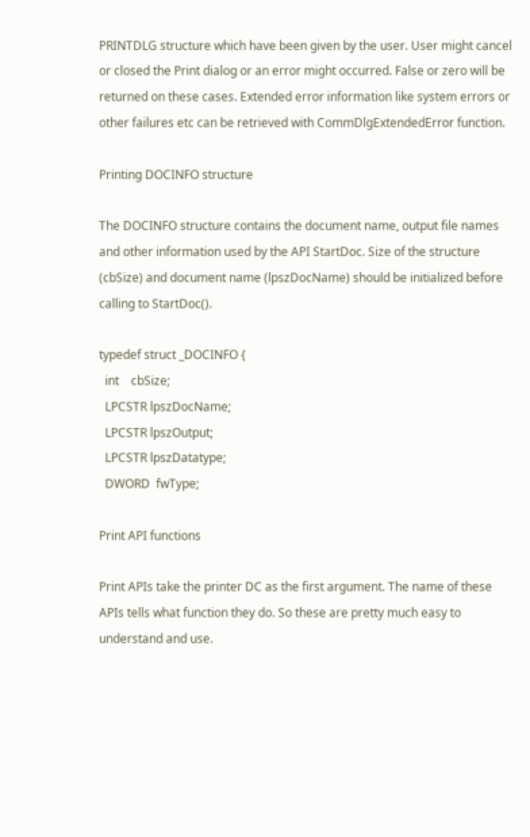PRINTDLG structure which have been given by the user. User might cancel or closed the Print dialog or an error might occurred. False or zero will be returned on these cases. Extended error information like system errors or other failures etc can be retrieved with CommDlgExtendedError function.

Printing DOCINFO structure

The DOCINFO structure contains the document name, output file names and other information used by the API StartDoc. Size of the structure (cbSize) and document name (lpszDocName) should be initialized before calling to StartDoc().

typedef struct _DOCINFO {
  int    cbSize;
  LPCSTR lpszDocName;
  LPCSTR lpszOutput;
  LPCSTR lpszDatatype;
  DWORD  fwType;

Print API functions

Print APIs take the printer DC as the first argument. The name of these APIs tells what function they do. So these are pretty much easy to understand and use.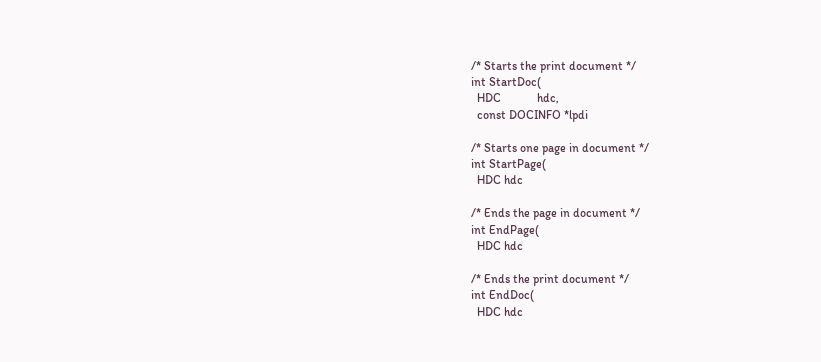/* Starts the print document */
int StartDoc(
  HDC            hdc,
  const DOCINFO *lpdi

/* Starts one page in document */
int StartPage(
  HDC hdc

/* Ends the page in document */
int EndPage(
  HDC hdc

/* Ends the print document */
int EndDoc(
  HDC hdc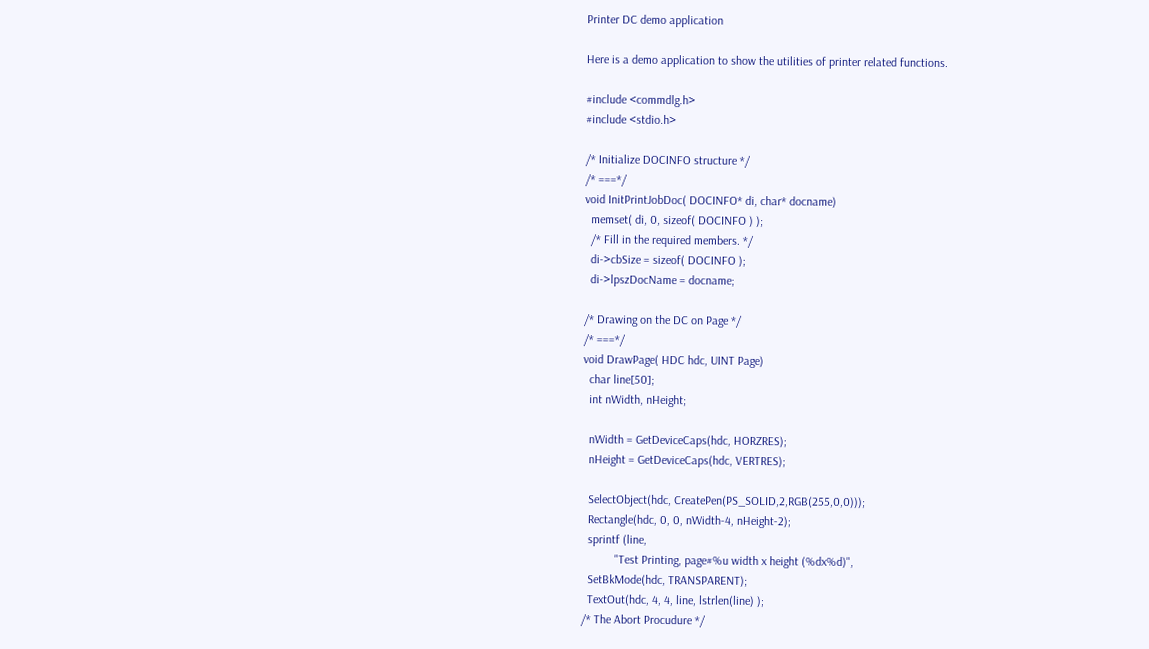Printer DC demo application

Here is a demo application to show the utilities of printer related functions.

#include <commdlg.h>
#include <stdio.h>

/* Initialize DOCINFO structure */
/* ===*/
void InitPrintJobDoc( DOCINFO* di, char* docname)
  memset( di, 0, sizeof( DOCINFO ) );
  /* Fill in the required members. */
  di->cbSize = sizeof( DOCINFO );
  di->lpszDocName = docname;

/* Drawing on the DC on Page */
/* ===*/
void DrawPage( HDC hdc, UINT Page)
  char line[50];
  int nWidth, nHeight;

  nWidth = GetDeviceCaps(hdc, HORZRES);
  nHeight = GetDeviceCaps(hdc, VERTRES);

  SelectObject(hdc, CreatePen(PS_SOLID,2,RGB(255,0,0)));
  Rectangle(hdc, 0, 0, nWidth-4, nHeight-2);
  sprintf (line,
           "Test Printing, page#%u width x height (%dx%d)",
  SetBkMode(hdc, TRANSPARENT);
  TextOut(hdc, 4, 4, line, lstrlen(line) );
/* The Abort Procudure */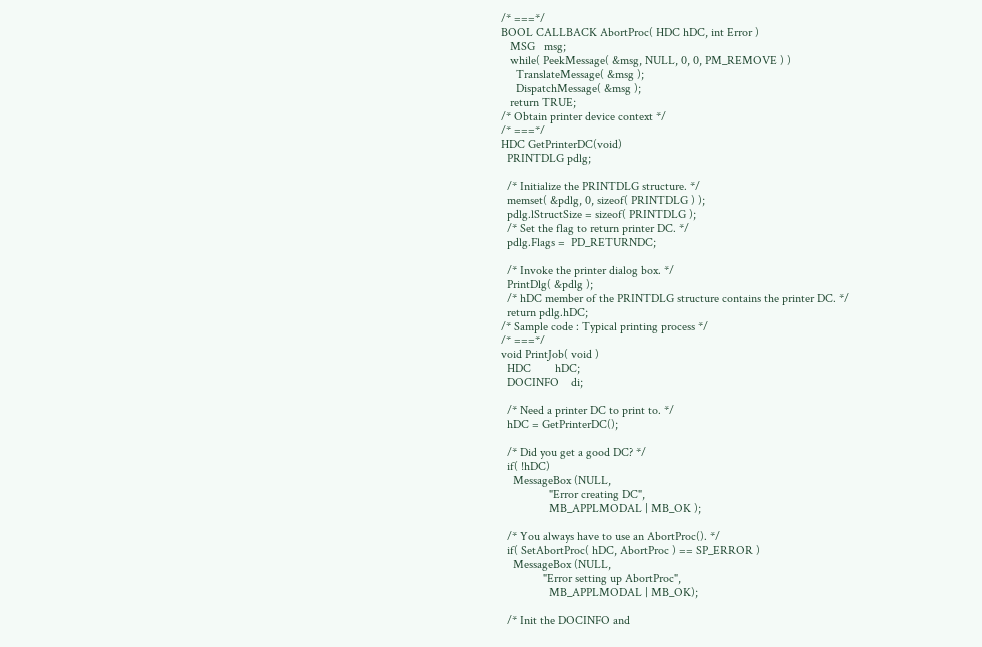/* ===*/
BOOL CALLBACK AbortProc( HDC hDC, int Error )
   MSG   msg;
   while( PeekMessage( &msg, NULL, 0, 0, PM_REMOVE ) )
     TranslateMessage( &msg );
     DispatchMessage( &msg );
   return TRUE;
/* Obtain printer device context */
/* ===*/
HDC GetPrinterDC(void)
  PRINTDLG pdlg;

  /* Initialize the PRINTDLG structure. */
  memset( &pdlg, 0, sizeof( PRINTDLG ) );
  pdlg.lStructSize = sizeof( PRINTDLG );
  /* Set the flag to return printer DC. */
  pdlg.Flags =  PD_RETURNDC;

  /* Invoke the printer dialog box. */
  PrintDlg( &pdlg );
  /* hDC member of the PRINTDLG structure contains the printer DC. */
  return pdlg.hDC;
/* Sample code : Typical printing process */
/* ===*/
void PrintJob( void )
  HDC        hDC;
  DOCINFO    di;

  /* Need a printer DC to print to. */
  hDC = GetPrinterDC();

  /* Did you get a good DC? */
  if( !hDC)
    MessageBox (NULL,
                "Error creating DC",
                MB_APPLMODAL | MB_OK );

  /* You always have to use an AbortProc(). */
  if( SetAbortProc( hDC, AbortProc ) == SP_ERROR )
    MessageBox (NULL,
              "Error setting up AbortProc",
                MB_APPLMODAL | MB_OK);

  /* Init the DOCINFO and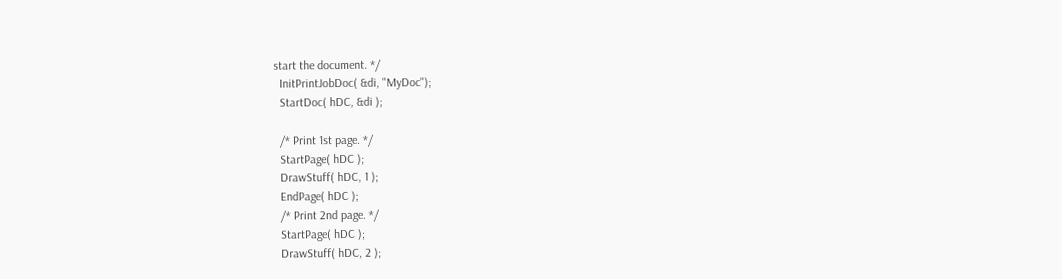start the document. */
  InitPrintJobDoc( &di, "MyDoc");
  StartDoc( hDC, &di );

  /* Print 1st page. */
  StartPage( hDC );
  DrawStuff( hDC, 1 );
  EndPage( hDC );
  /* Print 2nd page. */
  StartPage( hDC );
  DrawStuff( hDC, 2 );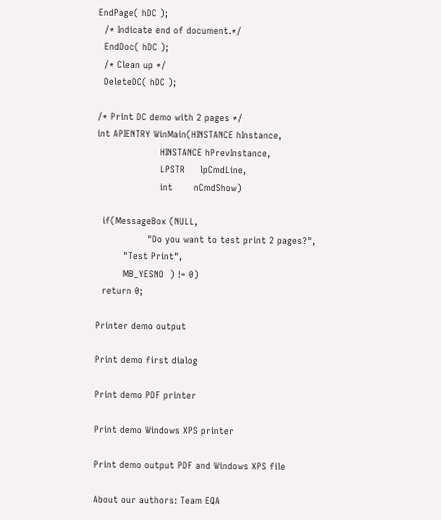EndPage( hDC );
  /* Indicate end of document.*/
  EndDoc( hDC );
  /* Clean up */
  DeleteDC( hDC );

/* Print DC demo with 2 pages */
int APIENTRY WinMain(HINSTANCE hInstance,
                     HINSTANCE hPrevInstance,
                     LPSTR     lpCmdLine,
                     int       nCmdShow)

  if(MessageBox (NULL,
                 "Do you want to test print 2 pages?",
         "Test Print",
         MB_YESNO  ) != 0)
  return 0;

Printer demo output

Print demo first dialog

Print demo PDF printer

Print demo Windows XPS printer

Print demo output PDF and Windows XPS file

About our authors: Team EQA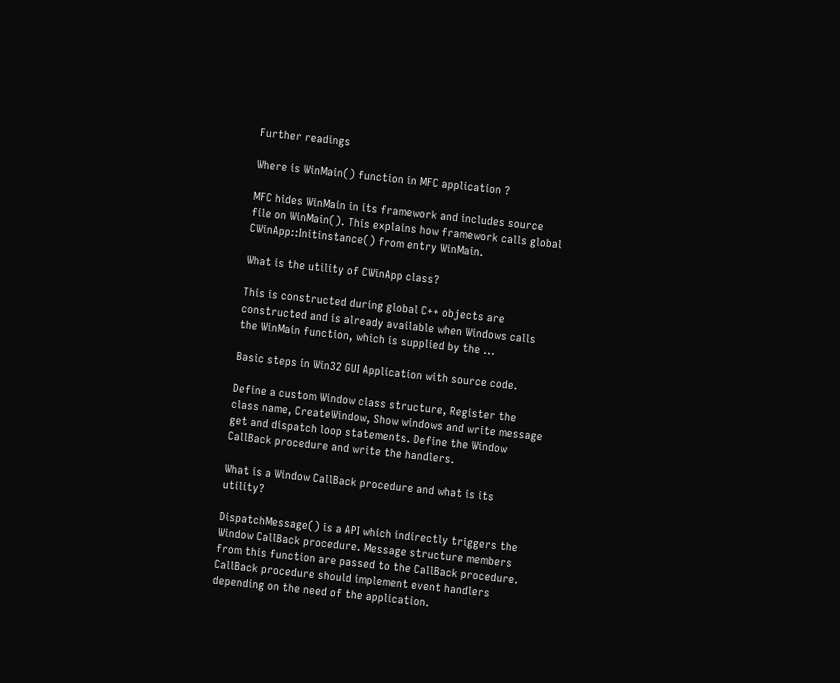Further readings

Where is WinMain() function in MFC application ?

MFC hides WinMain in its framework and includes source file on WinMain(). This explains how framework calls global CWinApp::Initinstance() from entry WinMain.

What is the utility of CWinApp class?

This is constructed during global C++ objects are constructed and is already available when Windows calls the WinMain function, which is supplied by the ...

Basic steps in Win32 GUI Application with source code.

Define a custom Window class structure, Register the class name, CreateWindow, Show windows and write message get and dispatch loop statements. Define the Window CallBack procedure and write the handlers.

What is a Window CallBack procedure and what is its utility?

DispatchMessage() is a API which indirectly triggers the Window CallBack procedure. Message structure members from this function are passed to the CallBack procedure. CallBack procedure should implement event handlers depending on the need of the application.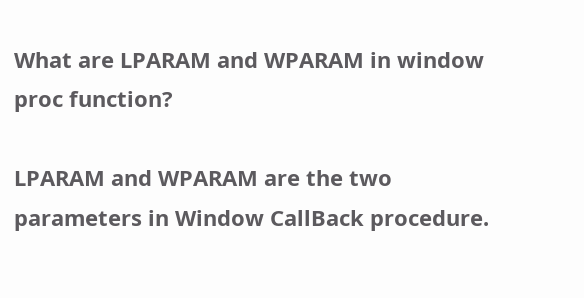What are LPARAM and WPARAM in window proc function?

LPARAM and WPARAM are the two parameters in Window CallBack procedure.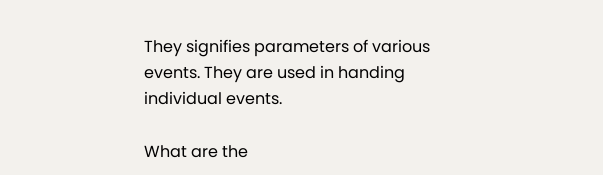They signifies parameters of various events. They are used in handing individual events.

What are the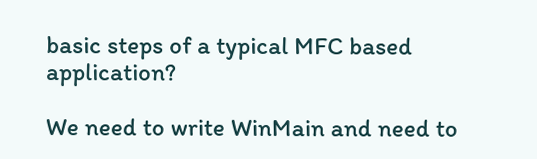basic steps of a typical MFC based application?

We need to write WinMain and need to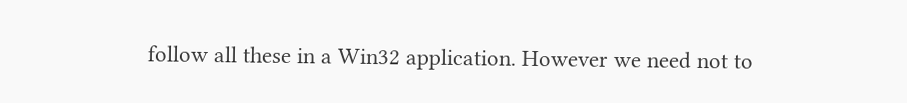follow all these in a Win32 application. However we need not to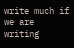write much if we are writing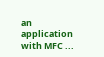an application with MFC ...